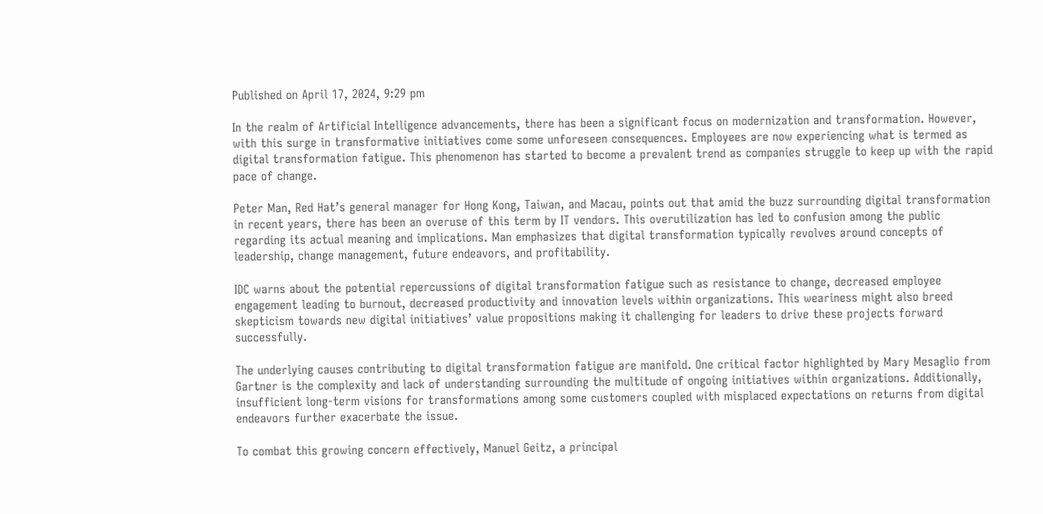Published on April 17, 2024, 9:29 pm

In the realm of Artificial Intelligence advancements, there has been a significant focus on modernization and transformation. However, with this surge in transformative initiatives come some unforeseen consequences. Employees are now experiencing what is termed as digital transformation fatigue. This phenomenon has started to become a prevalent trend as companies struggle to keep up with the rapid pace of change.

Peter Man, Red Hat’s general manager for Hong Kong, Taiwan, and Macau, points out that amid the buzz surrounding digital transformation in recent years, there has been an overuse of this term by IT vendors. This overutilization has led to confusion among the public regarding its actual meaning and implications. Man emphasizes that digital transformation typically revolves around concepts of leadership, change management, future endeavors, and profitability.

IDC warns about the potential repercussions of digital transformation fatigue such as resistance to change, decreased employee engagement leading to burnout, decreased productivity and innovation levels within organizations. This weariness might also breed skepticism towards new digital initiatives’ value propositions making it challenging for leaders to drive these projects forward successfully.

The underlying causes contributing to digital transformation fatigue are manifold. One critical factor highlighted by Mary Mesaglio from Gartner is the complexity and lack of understanding surrounding the multitude of ongoing initiatives within organizations. Additionally, insufficient long-term visions for transformations among some customers coupled with misplaced expectations on returns from digital endeavors further exacerbate the issue.

To combat this growing concern effectively, Manuel Geitz, a principal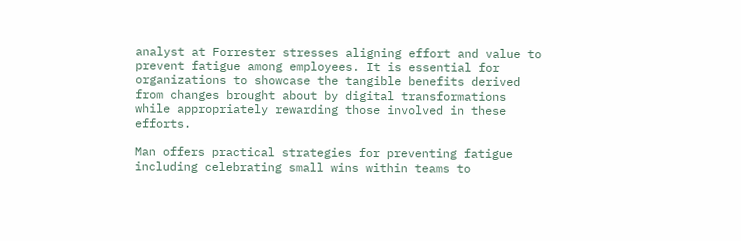analyst at Forrester stresses aligning effort and value to prevent fatigue among employees. It is essential for organizations to showcase the tangible benefits derived from changes brought about by digital transformations while appropriately rewarding those involved in these efforts.

Man offers practical strategies for preventing fatigue including celebrating small wins within teams to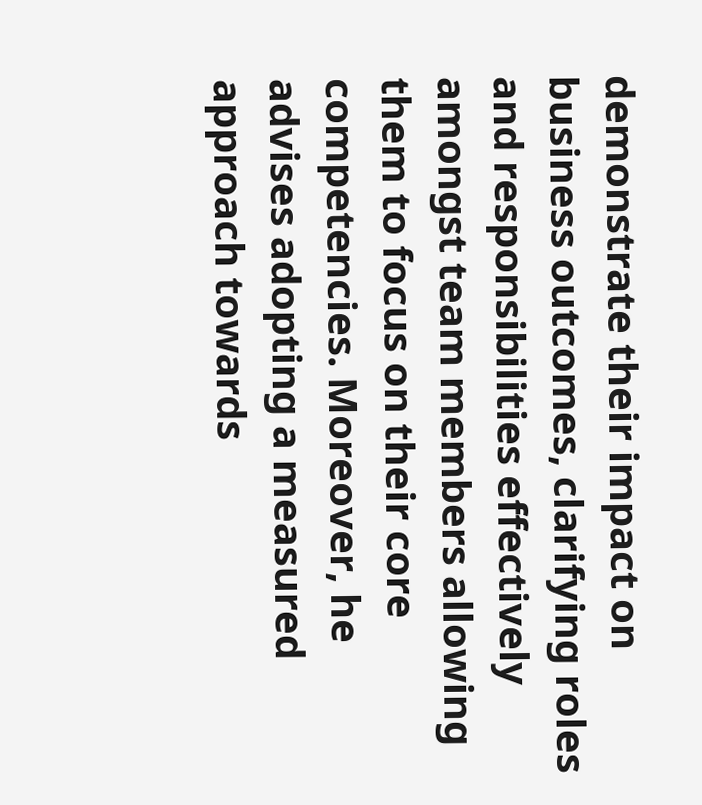demonstrate their impact on business outcomes, clarifying roles and responsibilities effectively amongst team members allowing them to focus on their core competencies. Moreover, he advises adopting a measured approach towards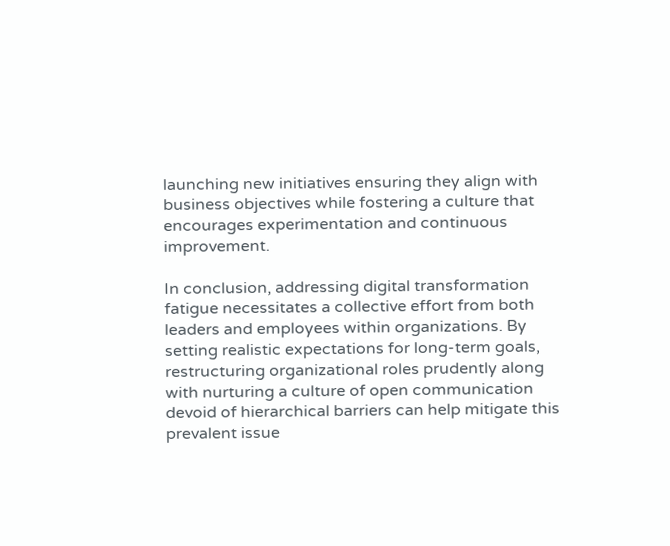launching new initiatives ensuring they align with business objectives while fostering a culture that encourages experimentation and continuous improvement.

In conclusion, addressing digital transformation fatigue necessitates a collective effort from both leaders and employees within organizations. By setting realistic expectations for long-term goals, restructuring organizational roles prudently along with nurturing a culture of open communication devoid of hierarchical barriers can help mitigate this prevalent issue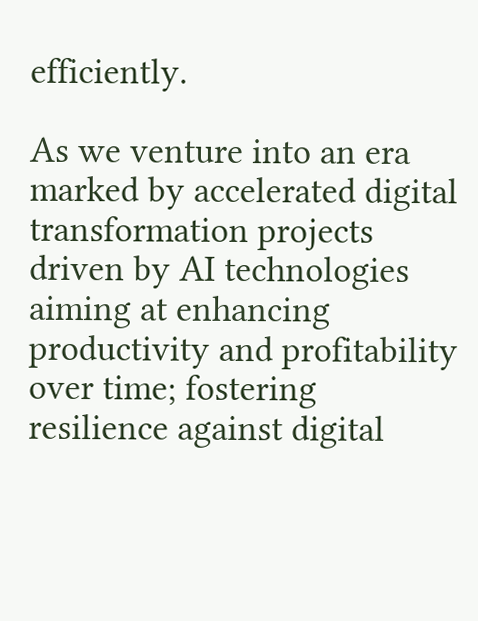efficiently.

As we venture into an era marked by accelerated digital transformation projects driven by AI technologies aiming at enhancing productivity and profitability over time; fostering resilience against digital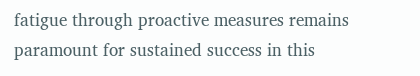fatigue through proactive measures remains paramount for sustained success in this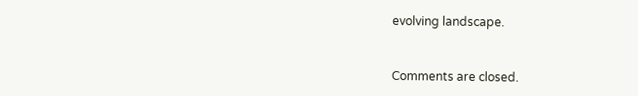evolving landscape.


Comments are closed.